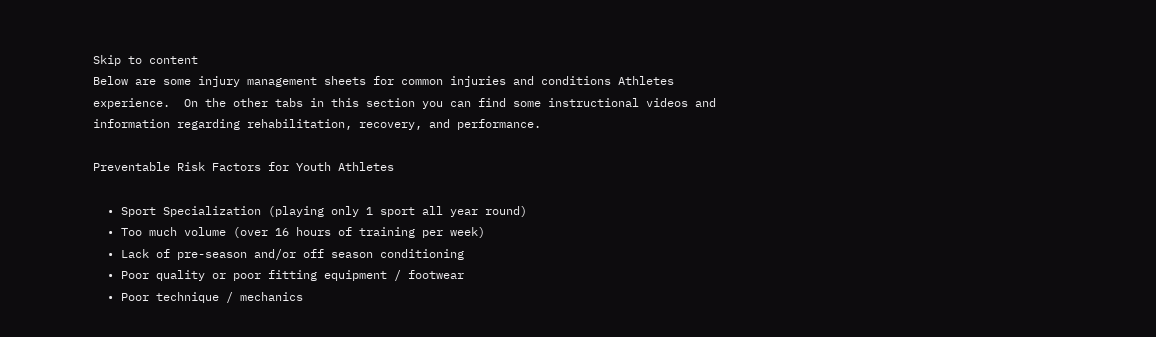Skip to content
Below are some injury management sheets for common injuries and conditions Athletes experience.  On the other tabs in this section you can find some instructional videos and information regarding rehabilitation, recovery, and performance.

Preventable Risk Factors for Youth Athletes

  • Sport Specialization (playing only 1 sport all year round)
  • Too much volume (over 16 hours of training per week)
  • Lack of pre-season and/or off season conditioning
  • Poor quality or poor fitting equipment / footwear
  • Poor technique / mechanics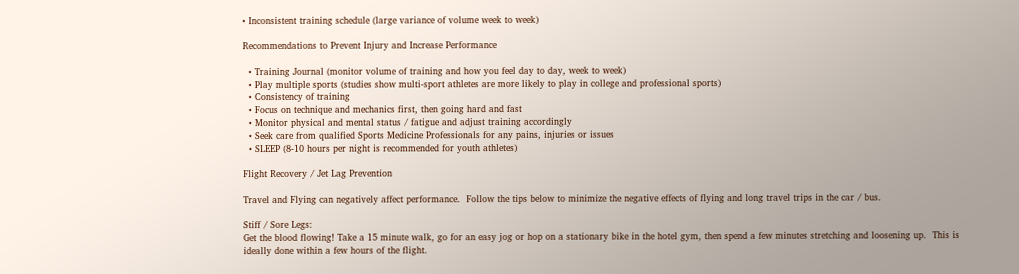• Inconsistent training schedule (large variance of volume week to week)

Recommendations to Prevent Injury and Increase Performance

  • Training Journal (monitor volume of training and how you feel day to day, week to week)
  • Play multiple sports (studies show multi-sport athletes are more likely to play in college and professional sports)
  • Consistency of training
  • Focus on technique and mechanics first, then going hard and fast
  • Monitor physical and mental status / fatigue and adjust training accordingly
  • Seek care from qualified Sports Medicine Professionals for any pains, injuries or issues
  • SLEEP (8-10 hours per night is recommended for youth athletes)

Flight Recovery / Jet Lag Prevention

Travel and Flying can negatively affect performance.  Follow the tips below to minimize the negative effects of flying and long travel trips in the car / bus.

Stiff / Sore Legs:
Get the blood flowing! Take a 15 minute walk, go for an easy jog or hop on a stationary bike in the hotel gym, then spend a few minutes stretching and loosening up.  This is ideally done within a few hours of the flight.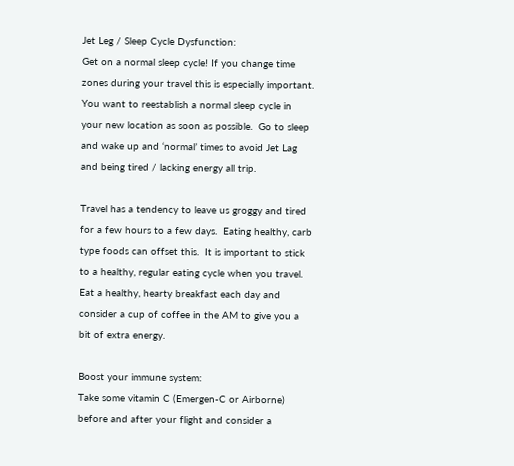Jet Leg / Sleep Cycle Dysfunction:
Get on a normal sleep cycle! If you change time zones during your travel this is especially important.  You want to reestablish a normal sleep cycle in your new location as soon as possible.  Go to sleep and wake up and ‘normal’ times to avoid Jet Lag and being tired / lacking energy all trip.

Travel has a tendency to leave us groggy and tired for a few hours to a few days.  Eating healthy, carb type foods can offset this.  It is important to stick to a healthy, regular eating cycle when you travel.  Eat a healthy, hearty breakfast each day and consider a cup of coffee in the AM to give you a bit of extra energy.

Boost your immune system:
Take some vitamin C (Emergen-C or Airborne) before and after your flight and consider a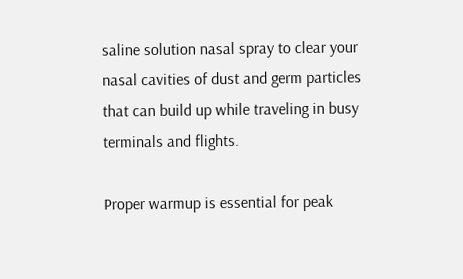saline solution nasal spray to clear your nasal cavities of dust and germ particles that can build up while traveling in busy terminals and flights.

Proper warmup is essential for peak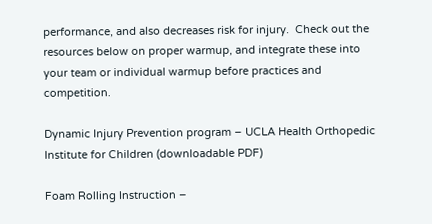performance, and also decreases risk for injury.  Check out the resources below on proper warmup, and integrate these into your team or individual warmup before practices and competition.

Dynamic Injury Prevention program – UCLA Health Orthopedic Institute for Children (downloadable PDF)

Foam Rolling Instruction –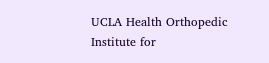UCLA Health Orthopedic Institute for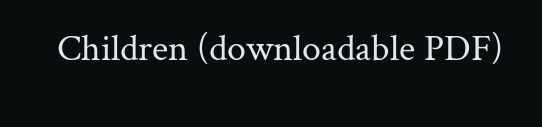Children (downloadable PDF)